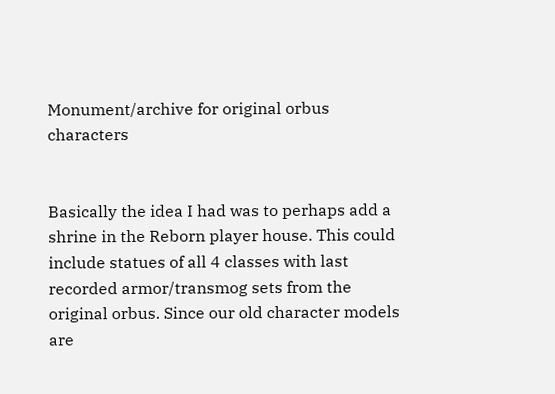Monument/archive for original orbus characters


Basically the idea I had was to perhaps add a shrine in the Reborn player house. This could include statues of all 4 classes with last recorded armor/transmog sets from the original orbus. Since our old character models are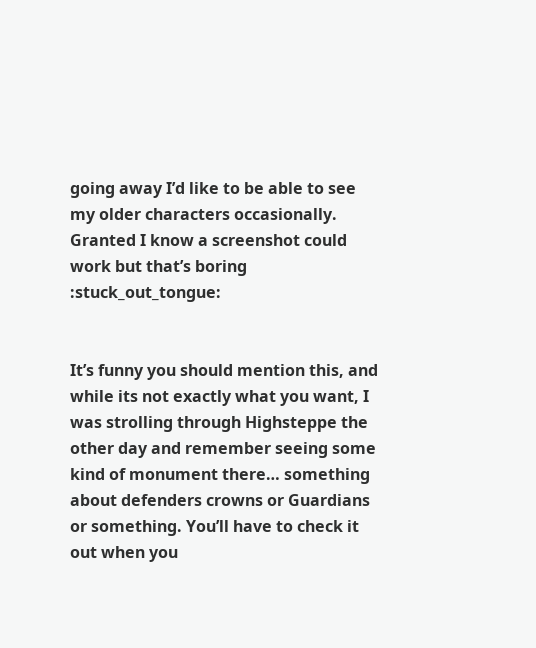going away I’d like to be able to see my older characters occasionally. Granted I know a screenshot could work but that’s boring :stuck_out_tongue:


It’s funny you should mention this, and while its not exactly what you want, I was strolling through Highsteppe the other day and remember seeing some kind of monument there… something about defenders crowns or Guardians or something. You’ll have to check it out when you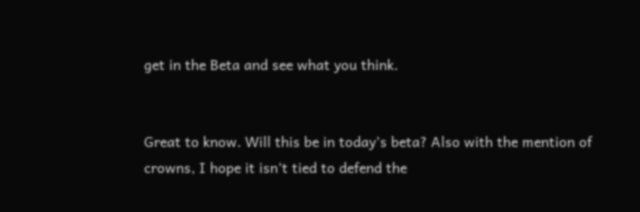get in the Beta and see what you think.


Great to know. Will this be in today’s beta? Also with the mention of crowns, I hope it isn’t tied to defend the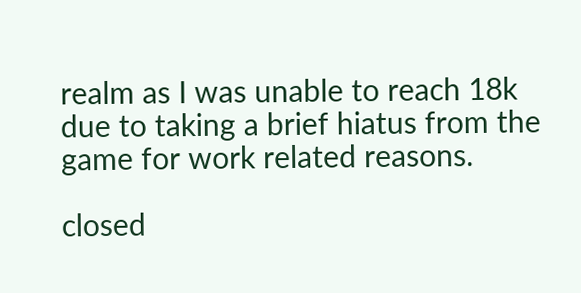realm as I was unable to reach 18k due to taking a brief hiatus from the game for work related reasons.

closed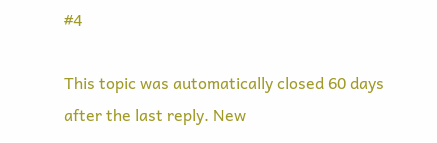#4

This topic was automatically closed 60 days after the last reply. New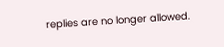replies are no longer allowed.